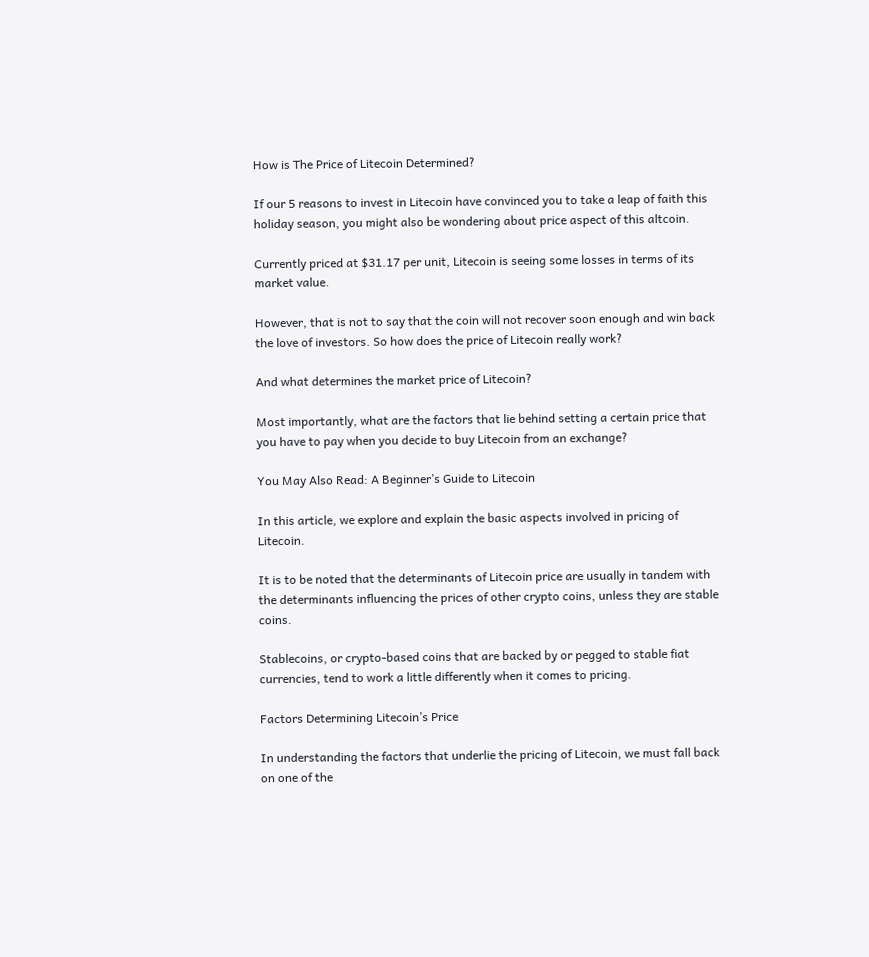How is The Price of Litecoin Determined?

If our 5 reasons to invest in Litecoin have convinced you to take a leap of faith this holiday season, you might also be wondering about price aspect of this altcoin.

Currently priced at $31.17 per unit, Litecoin is seeing some losses in terms of its market value.

However, that is not to say that the coin will not recover soon enough and win back the love of investors. So how does the price of Litecoin really work?

And what determines the market price of Litecoin?

Most importantly, what are the factors that lie behind setting a certain price that you have to pay when you decide to buy Litecoin from an exchange?

You May Also Read: A Beginner’s Guide to Litecoin

In this article, we explore and explain the basic aspects involved in pricing of Litecoin.

It is to be noted that the determinants of Litecoin price are usually in tandem with the determinants influencing the prices of other crypto coins, unless they are stable coins.

Stablecoins, or crypto-based coins that are backed by or pegged to stable fiat currencies, tend to work a little differently when it comes to pricing.

Factors Determining Litecoin’s Price

In understanding the factors that underlie the pricing of Litecoin, we must fall back on one of the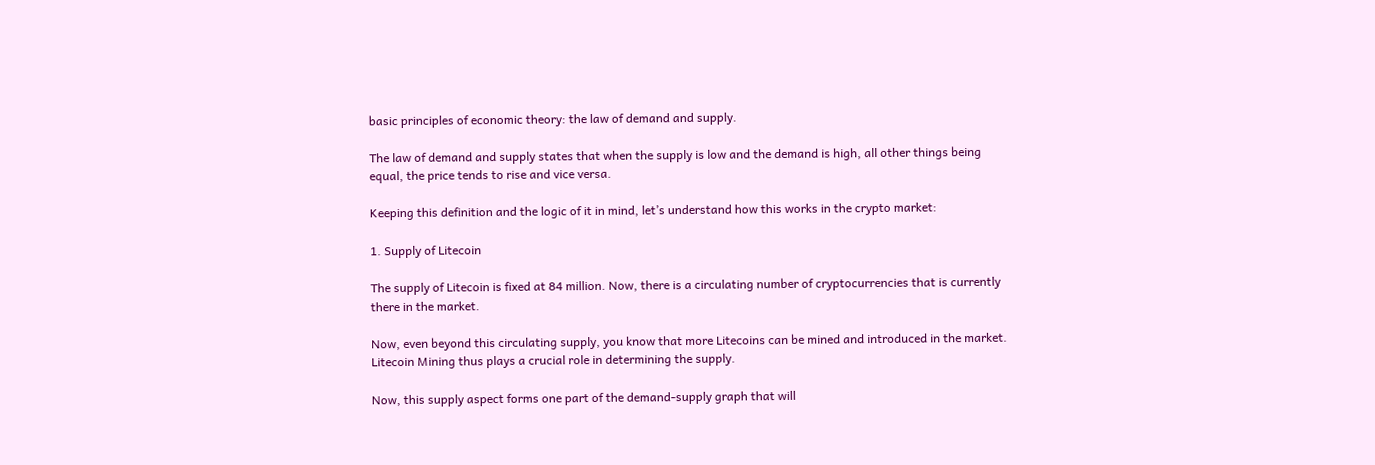basic principles of economic theory: the law of demand and supply.

The law of demand and supply states that when the supply is low and the demand is high, all other things being equal, the price tends to rise and vice versa.

Keeping this definition and the logic of it in mind, let’s understand how this works in the crypto market:

1. Supply of Litecoin

The supply of Litecoin is fixed at 84 million. Now, there is a circulating number of cryptocurrencies that is currently there in the market.

Now, even beyond this circulating supply, you know that more Litecoins can be mined and introduced in the market. Litecoin Mining thus plays a crucial role in determining the supply.

Now, this supply aspect forms one part of the demand-supply graph that will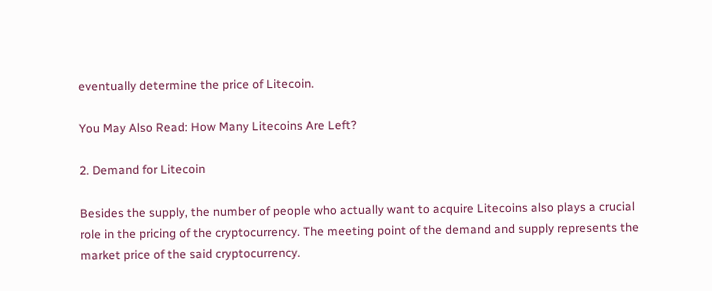eventually determine the price of Litecoin.

You May Also Read: How Many Litecoins Are Left?

2. Demand for Litecoin

Besides the supply, the number of people who actually want to acquire Litecoins also plays a crucial role in the pricing of the cryptocurrency. The meeting point of the demand and supply represents the market price of the said cryptocurrency.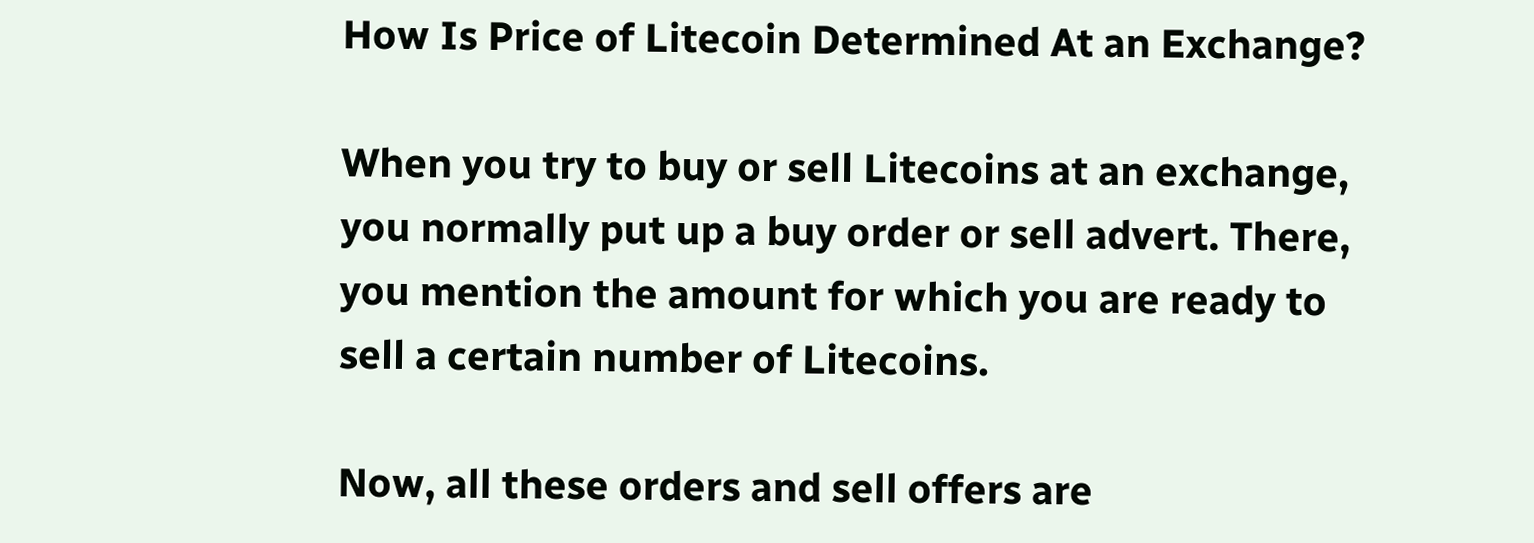How Is Price of Litecoin Determined At an Exchange?

When you try to buy or sell Litecoins at an exchange, you normally put up a buy order or sell advert. There, you mention the amount for which you are ready to sell a certain number of Litecoins.

Now, all these orders and sell offers are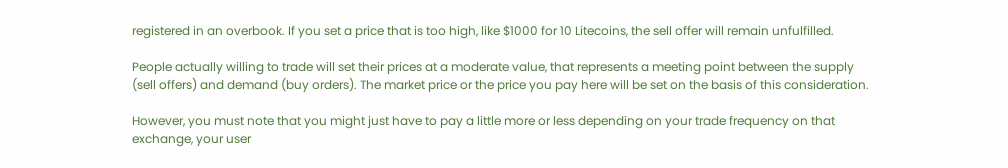registered in an overbook. If you set a price that is too high, like $1000 for 10 Litecoins, the sell offer will remain unfulfilled.

People actually willing to trade will set their prices at a moderate value, that represents a meeting point between the supply (sell offers) and demand (buy orders). The market price or the price you pay here will be set on the basis of this consideration.

However, you must note that you might just have to pay a little more or less depending on your trade frequency on that exchange, your user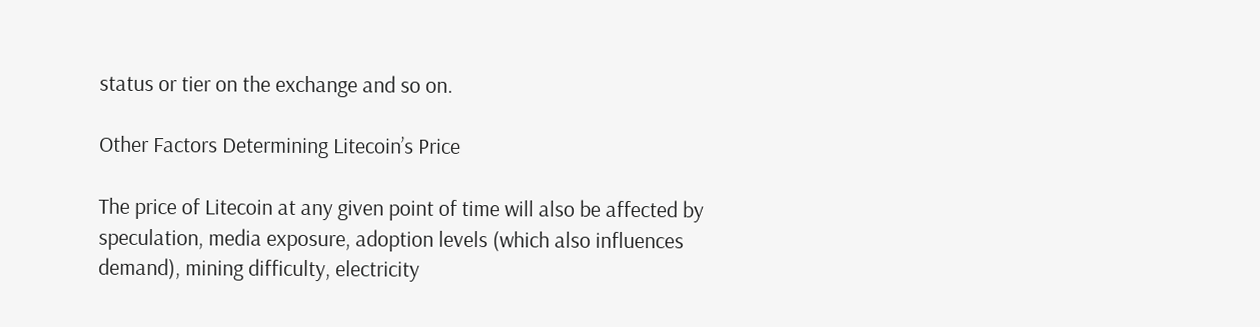status or tier on the exchange and so on.

Other Factors Determining Litecoin’s Price

The price of Litecoin at any given point of time will also be affected by speculation, media exposure, adoption levels (which also influences demand), mining difficulty, electricity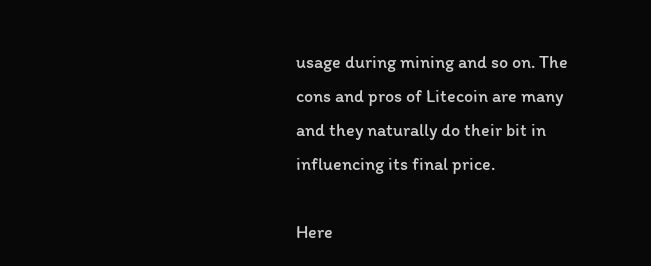usage during mining and so on. The cons and pros of Litecoin are many and they naturally do their bit in influencing its final price.

Here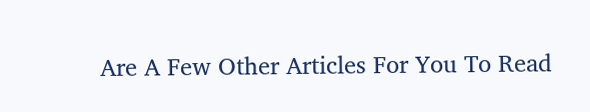Are A Few Other Articles For You To Read